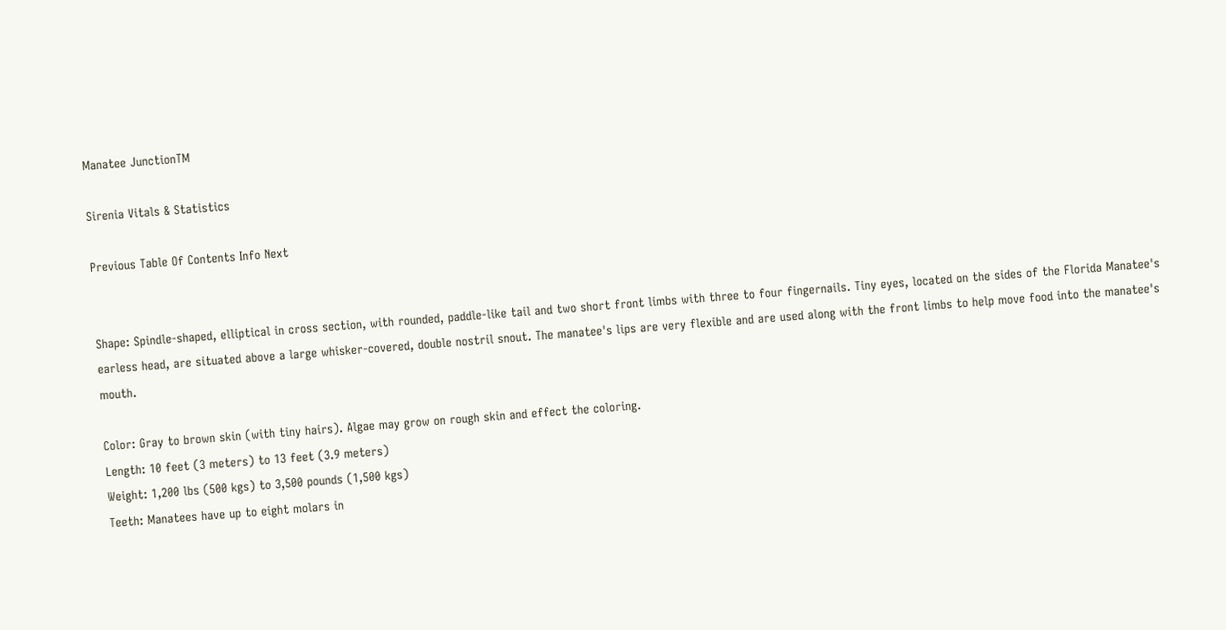Manatee JunctionTM

Sirenia Vitals & Statistics

Previous Table Of Contents Info Next


Shape: Spindle-shaped, elliptical in cross section, with rounded, paddle-like tail and two short front limbs with three to four fingernails. Tiny eyes, located on the sides of the Florida Manatee's earless head, are situated above a large whisker-covered, double nostril snout. The manatee's lips are very flexible and are used along with the front limbs to help move food into the manatee's mouth.

Color: Gray to brown skin (with tiny hairs). Algae may grow on rough skin and effect the coloring.
Length: 10 feet (3 meters) to 13 feet (3.9 meters)
Weight: 1,200 lbs (500 kgs) to 3,500 pounds (1,500 kgs)
Teeth: Manatees have up to eight molars in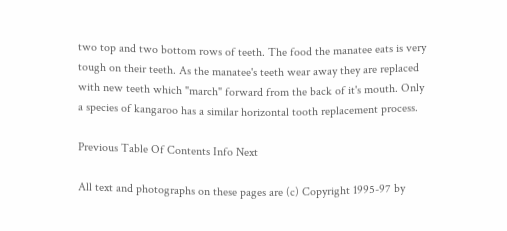two top and two bottom rows of teeth. The food the manatee eats is very tough on their teeth. As the manatee's teeth wear away they are replaced with new teeth which "march" forward from the back of it's mouth. Only a species of kangaroo has a similar horizontal tooth replacement process.

Previous Table Of Contents Info Next

All text and photographs on these pages are (c) Copyright 1995-97 by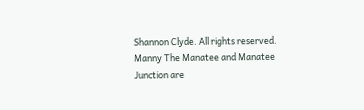Shannon Clyde. All rights reserved. Manny The Manatee and Manatee Junction are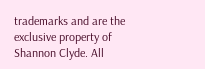trademarks and are the exclusive property of Shannon Clyde. All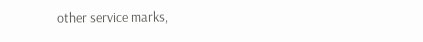other service marks,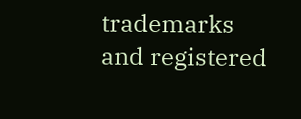trademarks and registered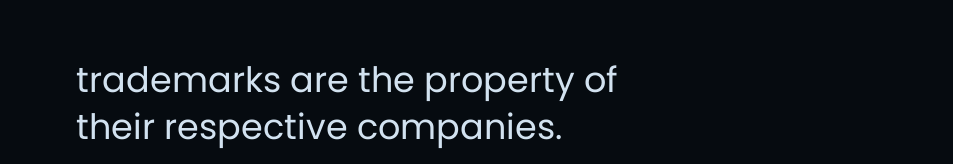trademarks are the property of their respective companies.